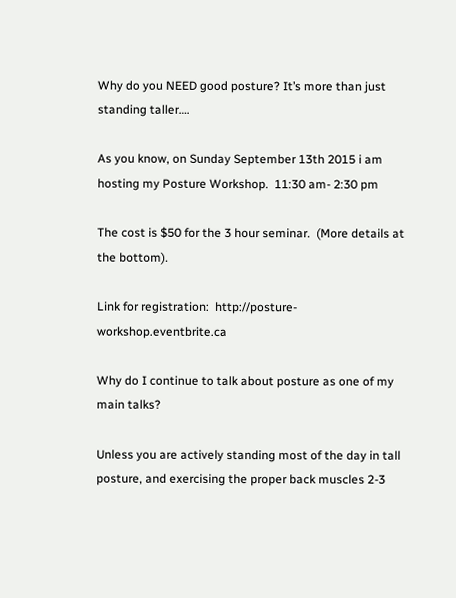Why do you NEED good posture? It’s more than just standing taller….

As you know, on Sunday September 13th 2015 i am hosting my Posture Workshop.  11:30 am- 2:30 pm

The cost is $50 for the 3 hour seminar.  (More details at the bottom).

Link for registration:  http://posture-workshop.eventbrite.ca

Why do I continue to talk about posture as one of my main talks?

Unless you are actively standing most of the day in tall posture, and exercising the proper back muscles 2-3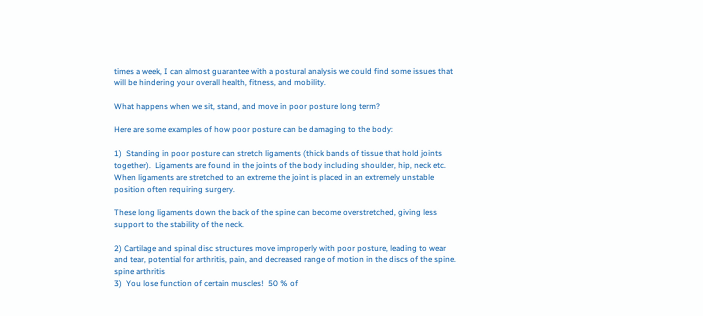times a week, I can almost guarantee with a postural analysis we could find some issues that will be hindering your overall health, fitness, and mobility.

What happens when we sit, stand, and move in poor posture long term?

Here are some examples of how poor posture can be damaging to the body:

1)  Standing in poor posture can stretch ligaments (thick bands of tissue that hold joints together).  Ligaments are found in the joints of the body including shoulder, hip, neck etc.   When ligaments are stretched to an extreme the joint is placed in an extremely unstable position often requiring surgery.

These long ligaments down the back of the spine can become overstretched, giving less support to the stability of the neck.

2) Cartilage and spinal disc structures move improperly with poor posture, leading to wear and tear, potential for arthritis, pain, and decreased range of motion in the discs of the spine.
spine arthritis
3)  You lose function of certain muscles!  50 % of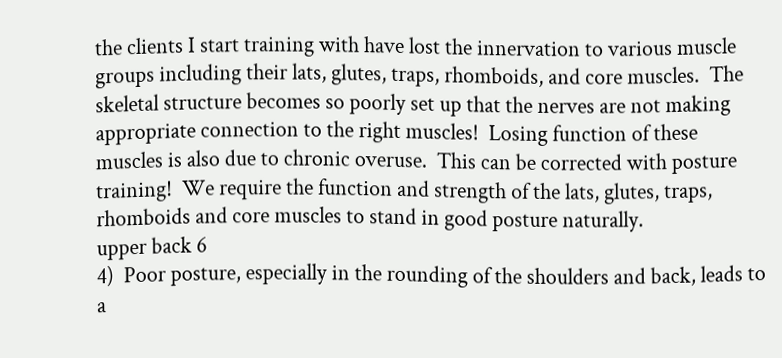the clients I start training with have lost the innervation to various muscle groups including their lats, glutes, traps, rhomboids, and core muscles.  The skeletal structure becomes so poorly set up that the nerves are not making appropriate connection to the right muscles!  Losing function of these muscles is also due to chronic overuse.  This can be corrected with posture training!  We require the function and strength of the lats, glutes, traps, rhomboids and core muscles to stand in good posture naturally.
upper back 6
4)  Poor posture, especially in the rounding of the shoulders and back, leads to a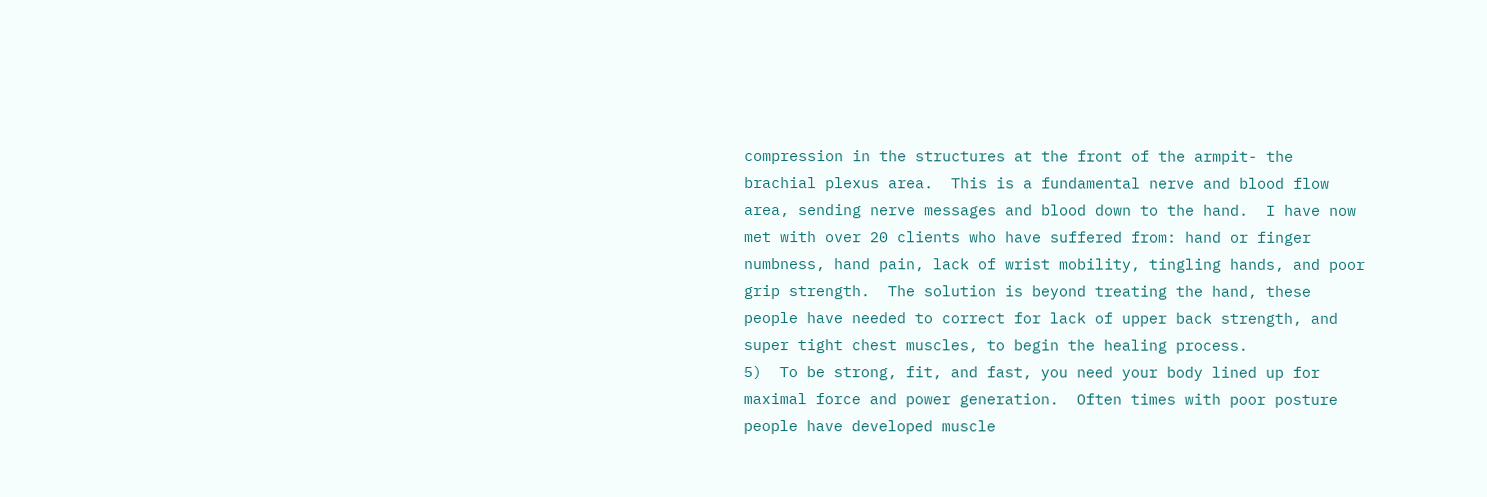compression in the structures at the front of the armpit- the brachial plexus area.  This is a fundamental nerve and blood flow area, sending nerve messages and blood down to the hand.  I have now met with over 20 clients who have suffered from: hand or finger numbness, hand pain, lack of wrist mobility, tingling hands, and poor grip strength.  The solution is beyond treating the hand, these people have needed to correct for lack of upper back strength, and super tight chest muscles, to begin the healing process.
5)  To be strong, fit, and fast, you need your body lined up for maximal force and power generation.  Often times with poor posture people have developed muscle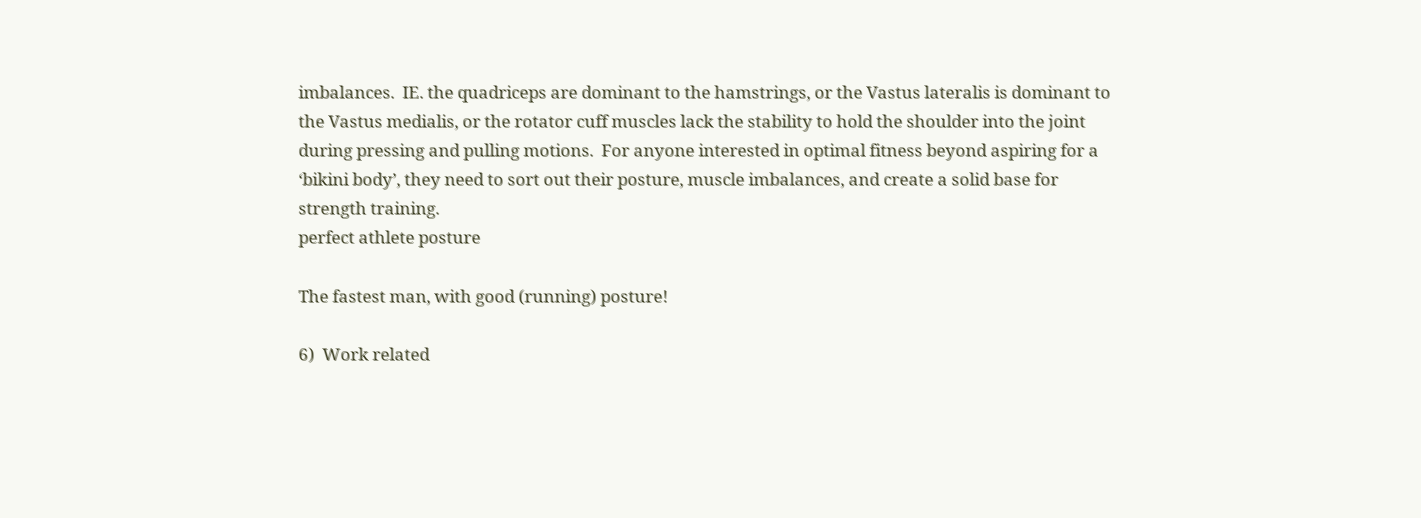imbalances.  IE. the quadriceps are dominant to the hamstrings, or the Vastus lateralis is dominant to the Vastus medialis, or the rotator cuff muscles lack the stability to hold the shoulder into the joint during pressing and pulling motions.  For anyone interested in optimal fitness beyond aspiring for a ‘bikini body’, they need to sort out their posture, muscle imbalances, and create a solid base for strength training.
perfect athlete posture

The fastest man, with good (running) posture!

6)  Work related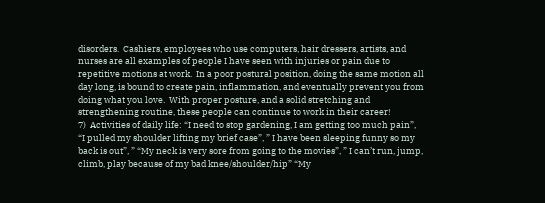disorders.  Cashiers, employees who use computers, hair dressers, artists, and nurses are all examples of people I have seen with injuries or pain due to repetitive motions at work.  In a poor postural position, doing the same motion all day long, is bound to create pain, inflammation, and eventually prevent you from doing what you love.  With proper posture, and a solid stretching and strengthening routine, these people can continue to work in their career!
7)  Activities of daily life: “I need to stop gardening, I am getting too much pain”, “I pulled my shoulder lifting my brief case”, ” I have been sleeping funny so my back is out”, ” “My neck is very sore from going to the movies”, ” I can’t run, jump, climb, play because of my bad knee/shoulder/hip” “My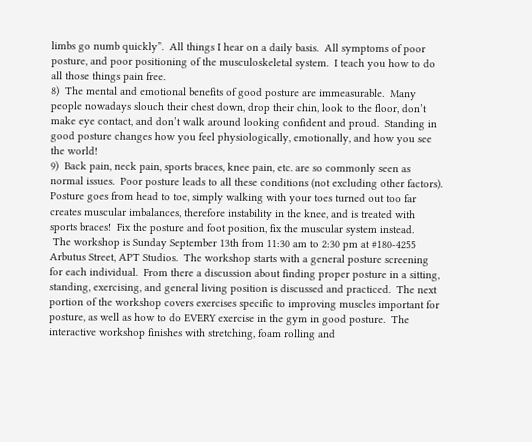limbs go numb quickly”.  All things I hear on a daily basis.  All symptoms of poor posture, and poor positioning of the musculoskeletal system.  I teach you how to do all those things pain free.
8)  The mental and emotional benefits of good posture are immeasurable.  Many people nowadays slouch their chest down, drop their chin, look to the floor, don’t make eye contact, and don’t walk around looking confident and proud.  Standing in good posture changes how you feel physiologically, emotionally, and how you see the world!
9)  Back pain, neck pain, sports braces, knee pain, etc. are so commonly seen as normal issues.  Poor posture leads to all these conditions (not excluding other factors).  Posture goes from head to toe, simply walking with your toes turned out too far creates muscular imbalances, therefore instability in the knee, and is treated with sports braces!  Fix the posture and foot position, fix the muscular system instead.
 The workshop is Sunday September 13th from 11:30 am to 2:30 pm at #180-4255 Arbutus Street, APT Studios.  The workshop starts with a general posture screening for each individual.  From there a discussion about finding proper posture in a sitting, standing, exercising, and general living position is discussed and practiced.  The next portion of the workshop covers exercises specific to improving muscles important for posture, as well as how to do EVERY exercise in the gym in good posture.  The interactive workshop finishes with stretching, foam rolling and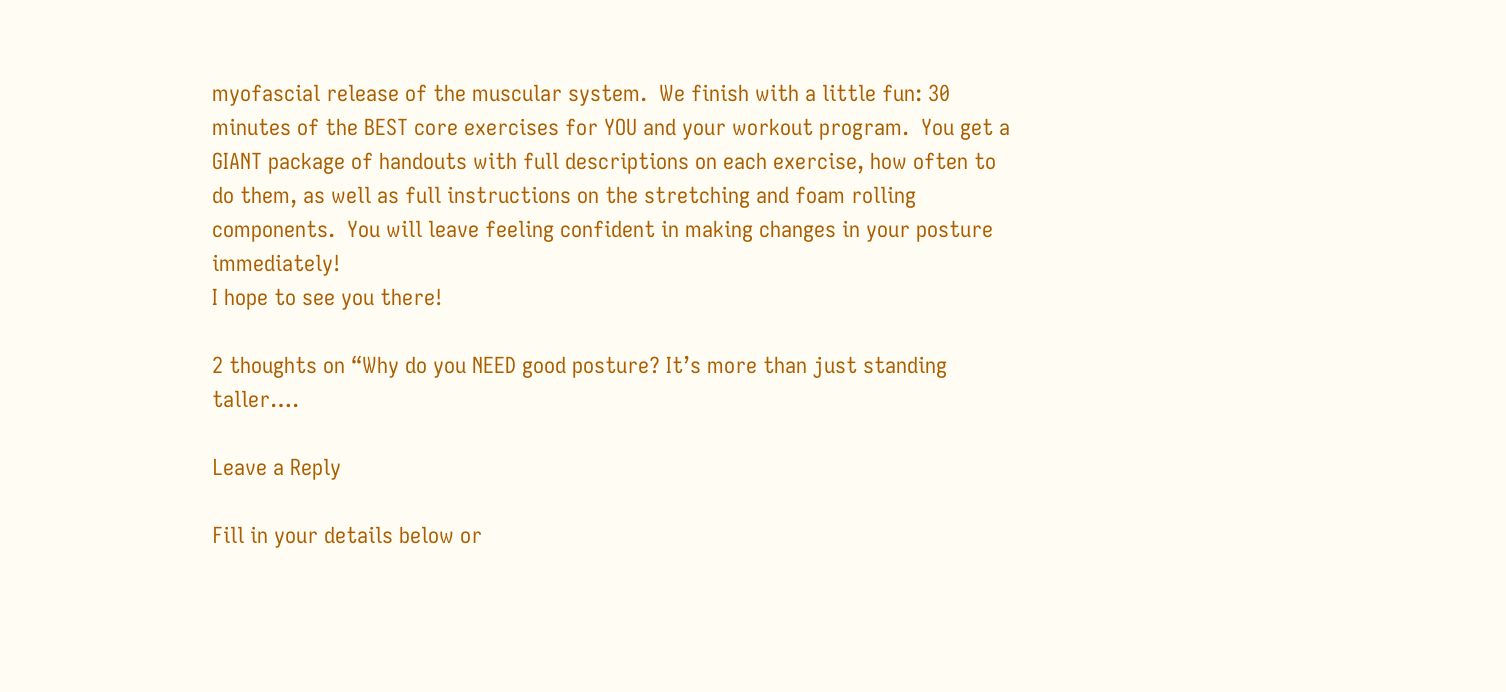myofascial release of the muscular system.  We finish with a little fun: 30 minutes of the BEST core exercises for YOU and your workout program.  You get a GIANT package of handouts with full descriptions on each exercise, how often to do them, as well as full instructions on the stretching and foam rolling components.  You will leave feeling confident in making changes in your posture immediately!
I hope to see you there!

2 thoughts on “Why do you NEED good posture? It’s more than just standing taller….

Leave a Reply

Fill in your details below or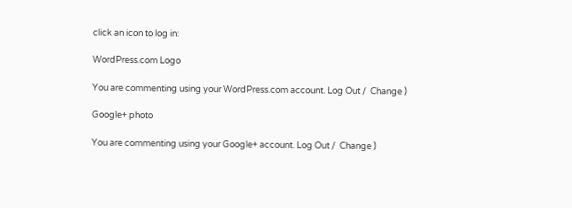click an icon to log in:

WordPress.com Logo

You are commenting using your WordPress.com account. Log Out /  Change )

Google+ photo

You are commenting using your Google+ account. Log Out /  Change )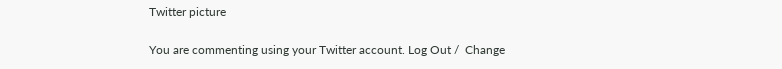Twitter picture

You are commenting using your Twitter account. Log Out /  Change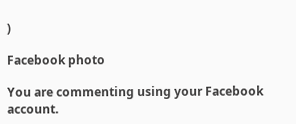)

Facebook photo

You are commenting using your Facebook account.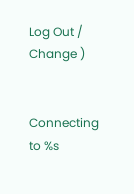Log Out /  Change )


Connecting to %s